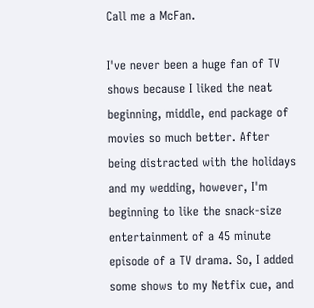Call me a McFan.

I've never been a huge fan of TV shows because I liked the neat beginning, middle, end package of movies so much better. After being distracted with the holidays and my wedding, however, I'm beginning to like the snack-size entertainment of a 45 minute episode of a TV drama. So, I added some shows to my Netfix cue, and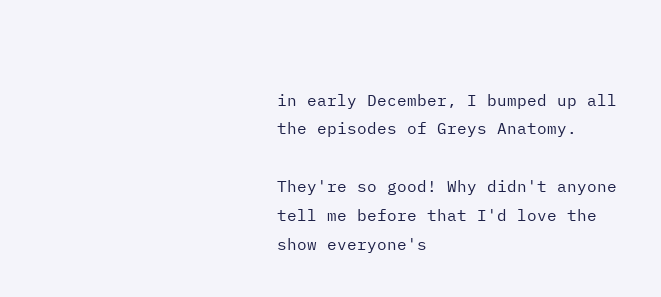in early December, I bumped up all the episodes of Greys Anatomy.

They're so good! Why didn't anyone tell me before that I'd love the show everyone's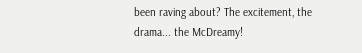been raving about? The excitement, the drama... the McDreamy!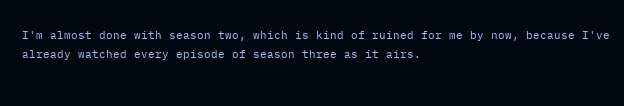I'm almost done with season two, which is kind of ruined for me by now, because I've already watched every episode of season three as it airs.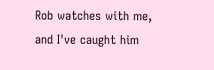Rob watches with me, and I've caught him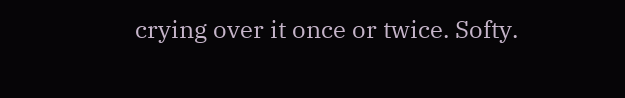crying over it once or twice. Softy.